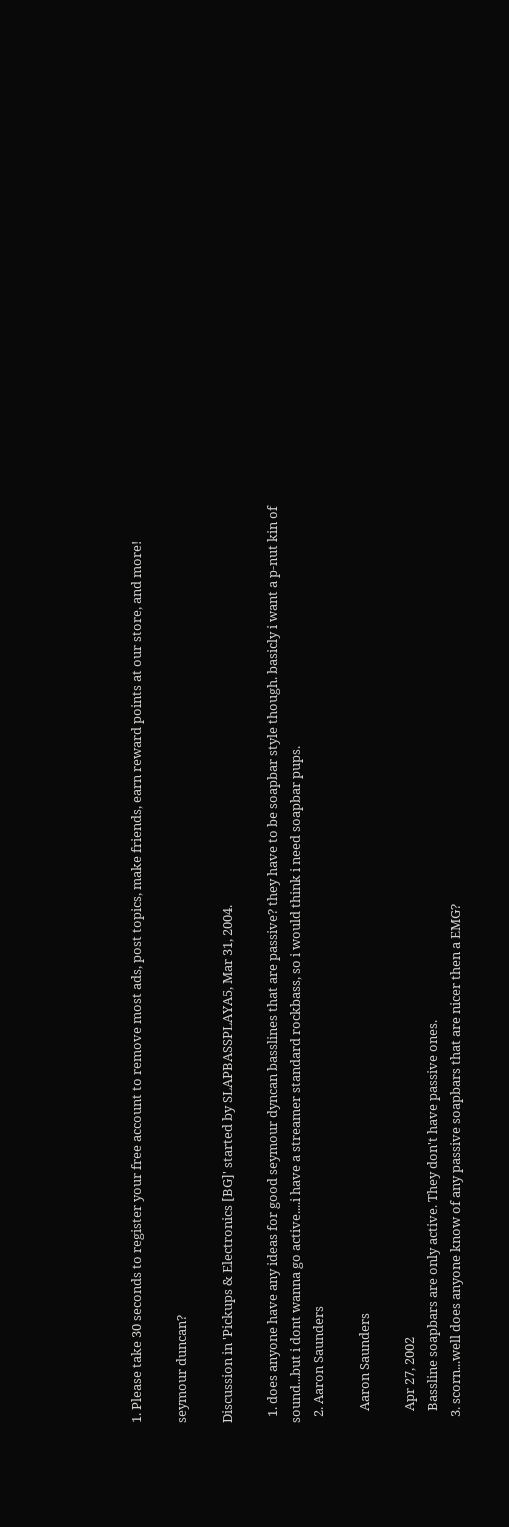1. Please take 30 seconds to register your free account to remove most ads, post topics, make friends, earn reward points at our store, and more!

seymour duncan?

Discussion in 'Pickups & Electronics [BG]' started by SLAPBASSPLAYA5, Mar 31, 2004.

  1. does anyone have any ideas for good seymour dyncan basslines that are passive? they have to be soapbar style though. basicly i want a p-nut kin of sound...but i dont wanna go active....i have a streamer standard rockbass, so i would think i need soapbar pups.
  2. Aaron Saunders

    Aaron Saunders

    Apr 27, 2002
    Bassline soapbars are only active. They don't have passive ones.
  3. scorn...well does anyone know of any passive soapbars that are nicer then a EMG?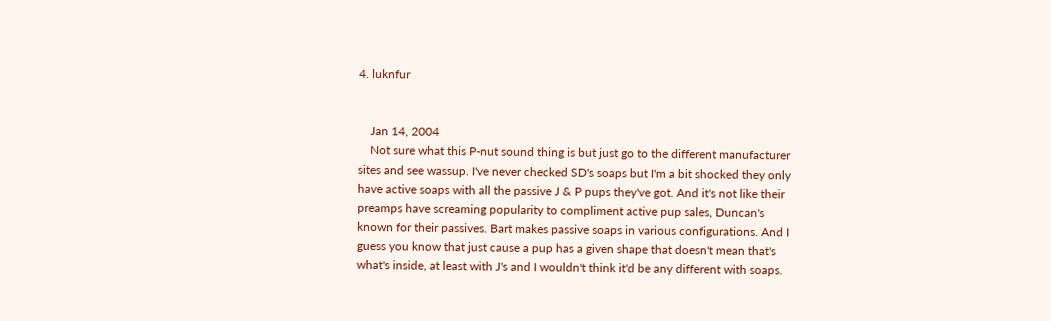4. luknfur


    Jan 14, 2004
    Not sure what this P-nut sound thing is but just go to the different manufacturer sites and see wassup. I've never checked SD's soaps but I'm a bit shocked they only have active soaps with all the passive J & P pups they've got. And it's not like their preamps have screaming popularity to compliment active pup sales, Duncan's known for their passives. Bart makes passive soaps in various configurations. And I guess you know that just cause a pup has a given shape that doesn't mean that's what's inside, at least with J's and I wouldn't think it'd be any different with soaps.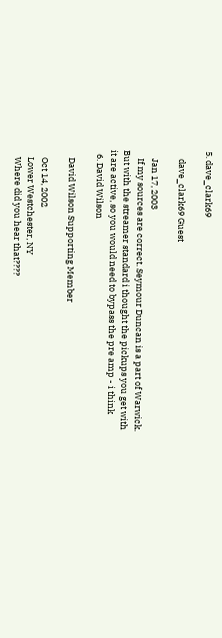5. dave_clark69

    dave_clark69 Guest

    Jan 17, 2003
    If my sources are correct. Seymour Duncan is a part of Warwick. But with the streamer standard i thought the pickups you get with it are active, so you would need to bypass the pre amp - i think
  6. David Wilson

    David Wilson Supporting Member

    Oct 14, 2002
    Lower Westchester, NY
    Where did you hear that????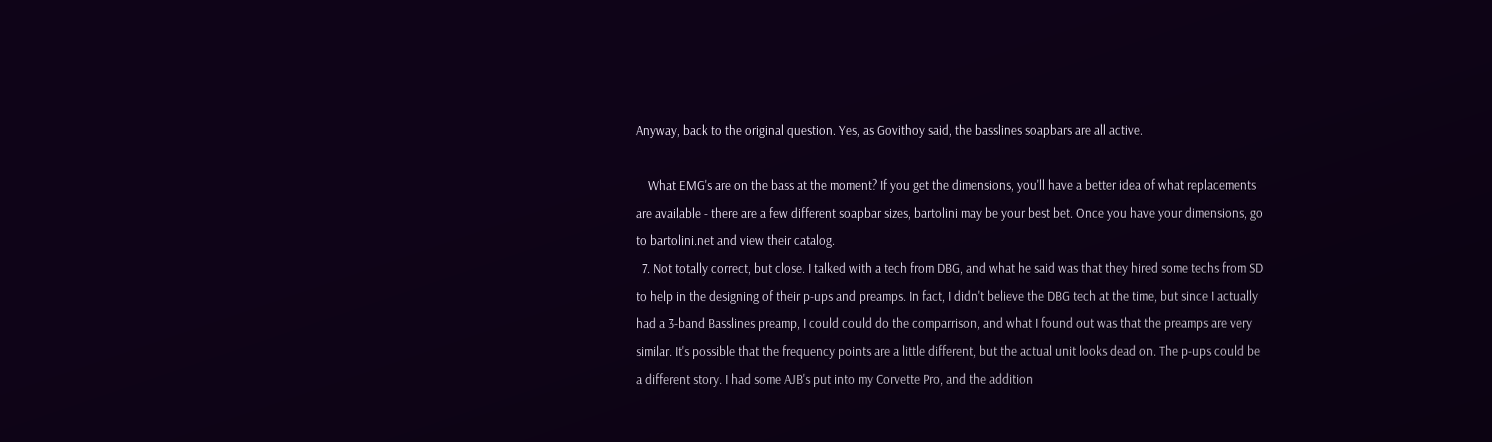Anyway, back to the original question. Yes, as Govithoy said, the basslines soapbars are all active.

    What EMG's are on the bass at the moment? If you get the dimensions, you'll have a better idea of what replacements are available - there are a few different soapbar sizes, bartolini may be your best bet. Once you have your dimensions, go to bartolini.net and view their catalog.
  7. Not totally correct, but close. I talked with a tech from DBG, and what he said was that they hired some techs from SD to help in the designing of their p-ups and preamps. In fact, I didn't believe the DBG tech at the time, but since I actually had a 3-band Basslines preamp, I could could do the comparrison, and what I found out was that the preamps are very similar. It's possible that the frequency points are a little different, but the actual unit looks dead on. The p-ups could be a different story. I had some AJB's put into my Corvette Pro, and the addition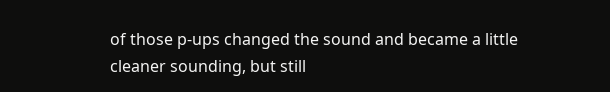of those p-ups changed the sound and became a little cleaner sounding, but still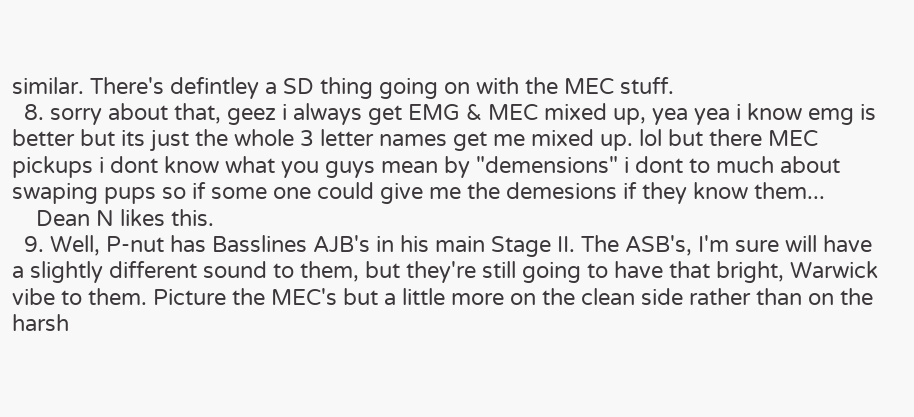similar. There's defintley a SD thing going on with the MEC stuff.
  8. sorry about that, geez i always get EMG & MEC mixed up, yea yea i know emg is better but its just the whole 3 letter names get me mixed up. lol but there MEC pickups i dont know what you guys mean by "demensions" i dont to much about swaping pups so if some one could give me the demesions if they know them...
    Dean N likes this.
  9. Well, P-nut has Basslines AJB's in his main Stage II. The ASB's, I'm sure will have a slightly different sound to them, but they're still going to have that bright, Warwick vibe to them. Picture the MEC's but a little more on the clean side rather than on the harsh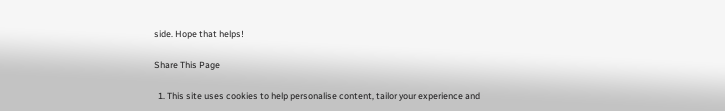side. Hope that helps!

Share This Page

  1. This site uses cookies to help personalise content, tailor your experience and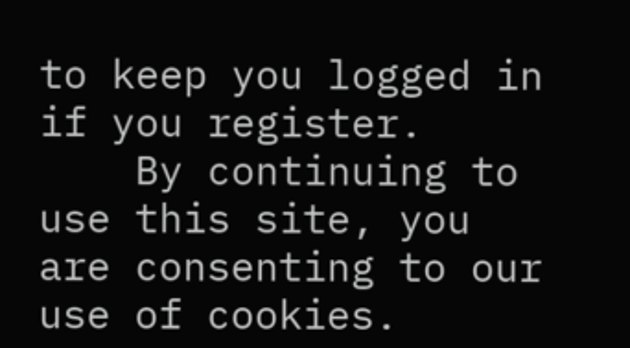to keep you logged in if you register.
    By continuing to use this site, you are consenting to our use of cookies.